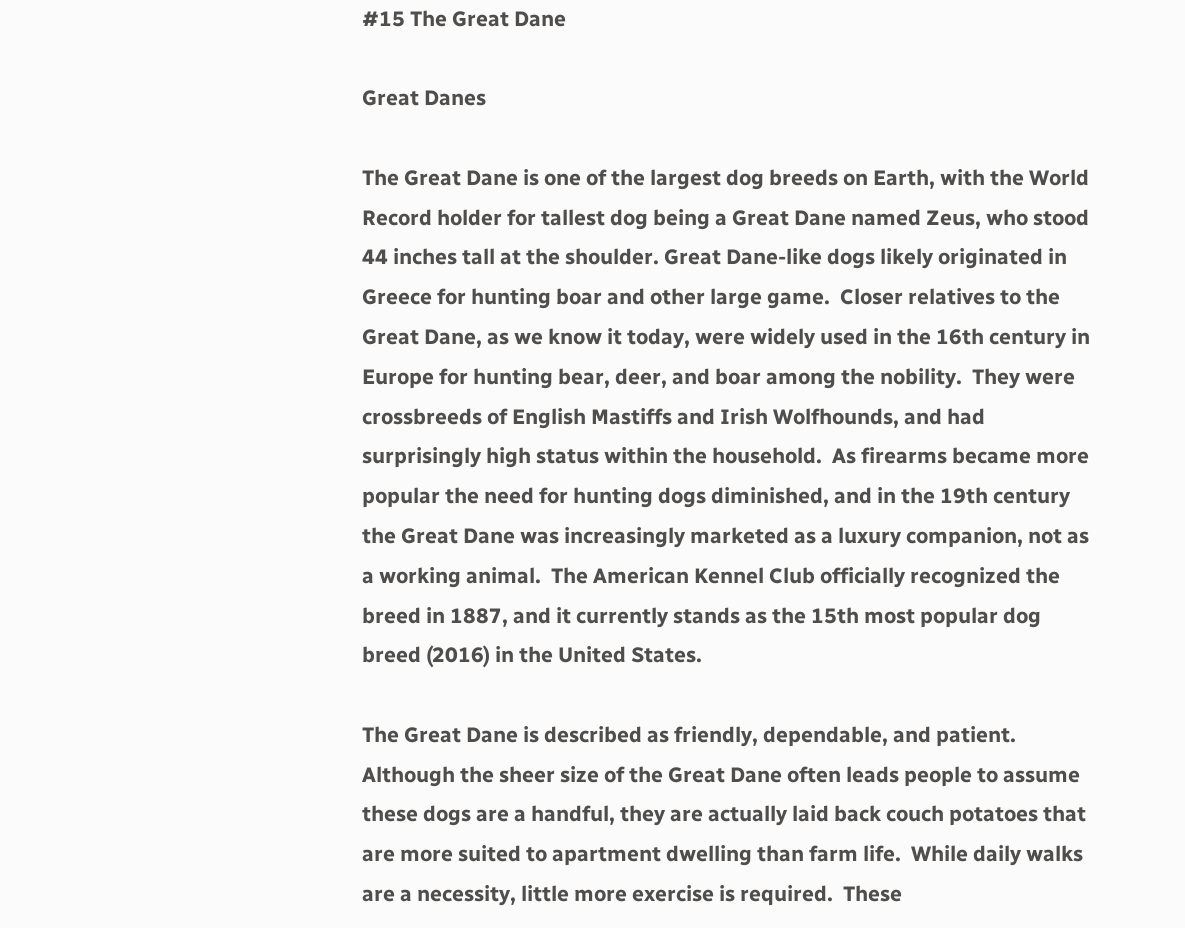#15 The Great Dane

Great Danes

The Great Dane is one of the largest dog breeds on Earth, with the World Record holder for tallest dog being a Great Dane named Zeus, who stood 44 inches tall at the shoulder. Great Dane-like dogs likely originated in Greece for hunting boar and other large game.  Closer relatives to the Great Dane, as we know it today, were widely used in the 16th century in Europe for hunting bear, deer, and boar among the nobility.  They were crossbreeds of English Mastiffs and Irish Wolfhounds, and had surprisingly high status within the household.  As firearms became more popular the need for hunting dogs diminished, and in the 19th century the Great Dane was increasingly marketed as a luxury companion, not as a working animal.  The American Kennel Club officially recognized the breed in 1887, and it currently stands as the 15th most popular dog breed (2016) in the United States.

The Great Dane is described as friendly, dependable, and patient. Although the sheer size of the Great Dane often leads people to assume these dogs are a handful, they are actually laid back couch potatoes that are more suited to apartment dwelling than farm life.  While daily walks are a necessity, little more exercise is required.  These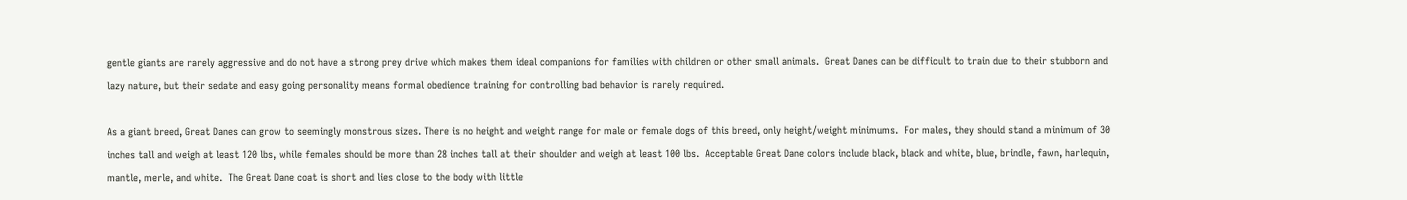gentle giants are rarely aggressive and do not have a strong prey drive which makes them ideal companions for families with children or other small animals.  Great Danes can be difficult to train due to their stubborn and lazy nature, but their sedate and easy going personality means formal obedience training for controlling bad behavior is rarely required.

As a giant breed, Great Danes can grow to seemingly monstrous sizes. There is no height and weight range for male or female dogs of this breed, only height/weight minimums.  For males, they should stand a minimum of 30 inches tall and weigh at least 120 lbs, while females should be more than 28 inches tall at their shoulder and weigh at least 100 lbs.  Acceptable Great Dane colors include black, black and white, blue, brindle, fawn, harlequin, mantle, merle, and white.  The Great Dane coat is short and lies close to the body with little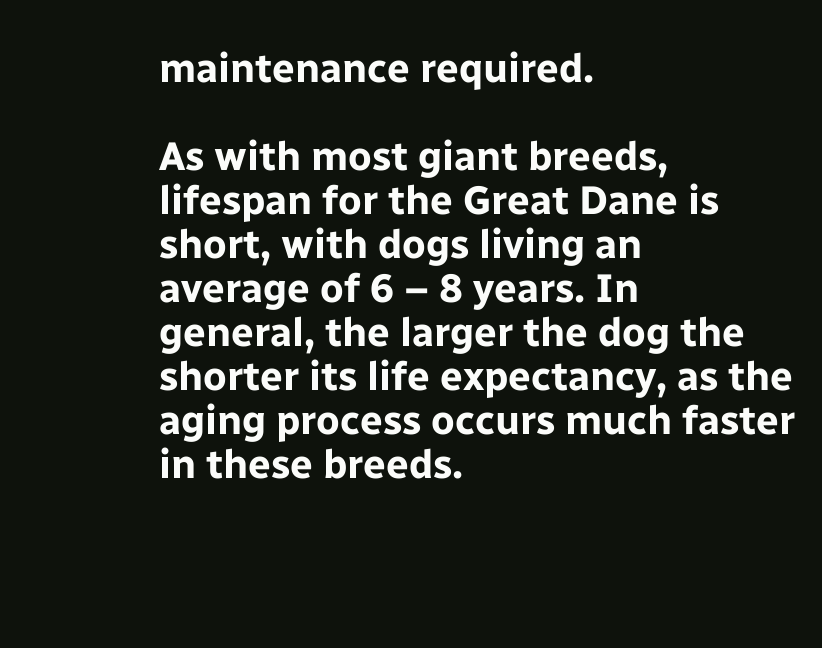maintenance required.

As with most giant breeds, lifespan for the Great Dane is short, with dogs living an average of 6 – 8 years. In general, the larger the dog the shorter its life expectancy, as the aging process occurs much faster in these breeds.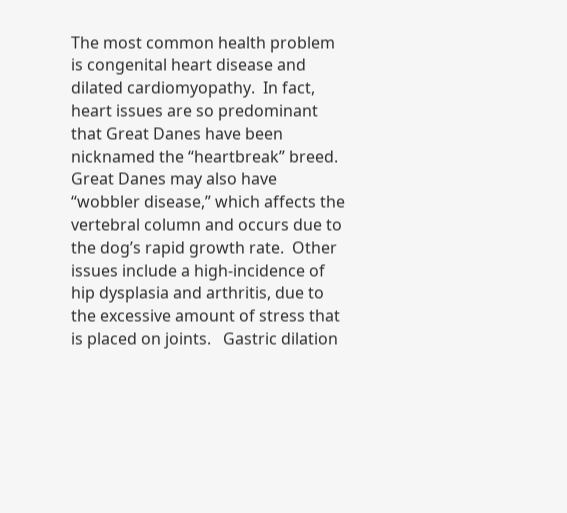The most common health problem is congenital heart disease and dilated cardiomyopathy.  In fact, heart issues are so predominant that Great Danes have been nicknamed the “heartbreak” breed.  Great Danes may also have “wobbler disease,” which affects the vertebral column and occurs due to the dog’s rapid growth rate.  Other issues include a high-incidence of hip dysplasia and arthritis, due to the excessive amount of stress that is placed on joints.   Gastric dilation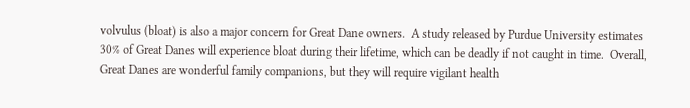volvulus (bloat) is also a major concern for Great Dane owners.  A study released by Purdue University estimates 30% of Great Danes will experience bloat during their lifetime, which can be deadly if not caught in time.  Overall, Great Danes are wonderful family companions, but they will require vigilant health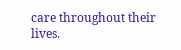care throughout their lives.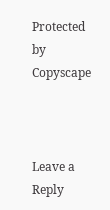Protected by Copyscape



Leave a Reply